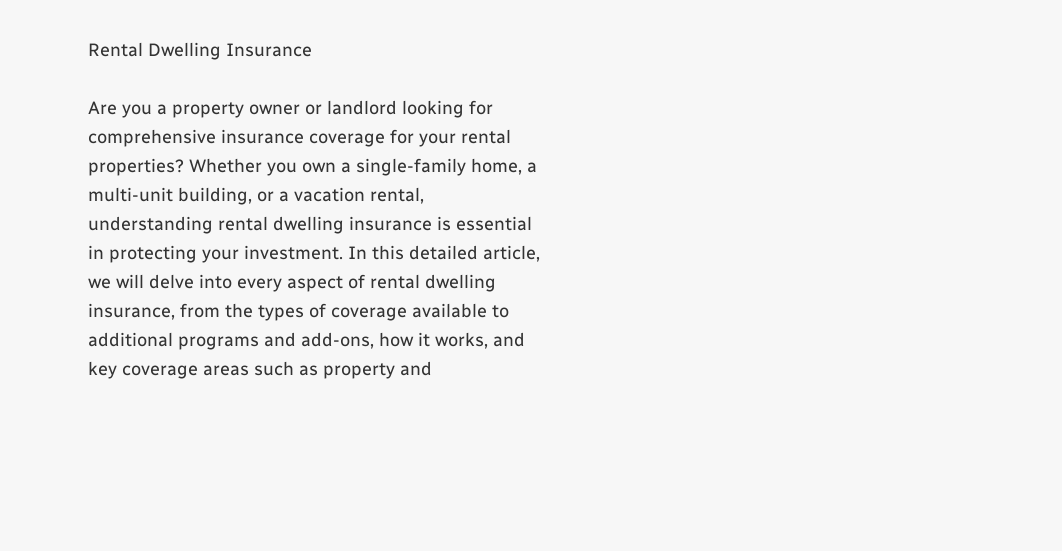Rental Dwelling Insurance

Are you a property owner or landlord looking for comprehensive insurance coverage for your rental properties? Whether you own a single-family home, a multi-unit building, or a vacation rental, understanding rental dwelling insurance is essential in protecting your investment. In this detailed article, we will delve into every aspect of rental dwelling insurance, from the types of coverage available to additional programs and add-ons, how it works, and key coverage areas such as property and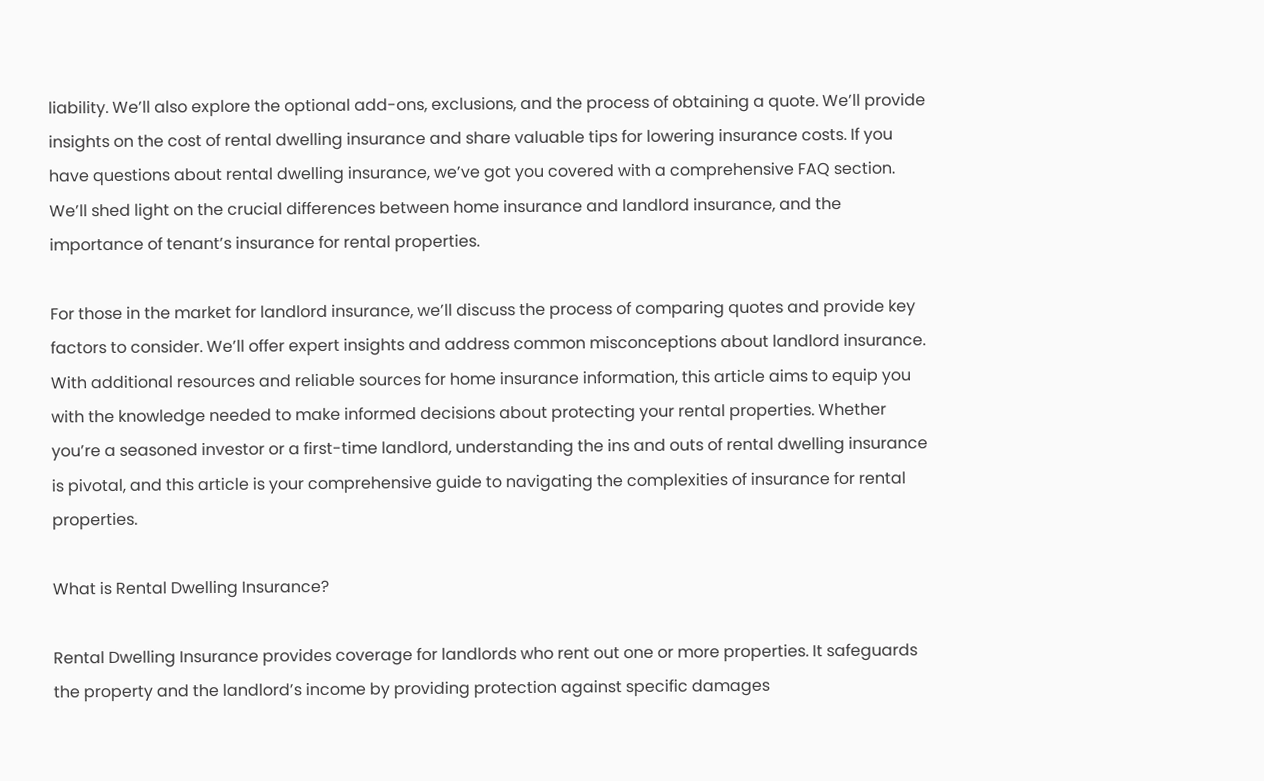liability. We’ll also explore the optional add-ons, exclusions, and the process of obtaining a quote. We’ll provide insights on the cost of rental dwelling insurance and share valuable tips for lowering insurance costs. If you have questions about rental dwelling insurance, we’ve got you covered with a comprehensive FAQ section. We’ll shed light on the crucial differences between home insurance and landlord insurance, and the importance of tenant’s insurance for rental properties.

For those in the market for landlord insurance, we’ll discuss the process of comparing quotes and provide key factors to consider. We’ll offer expert insights and address common misconceptions about landlord insurance. With additional resources and reliable sources for home insurance information, this article aims to equip you with the knowledge needed to make informed decisions about protecting your rental properties. Whether you’re a seasoned investor or a first-time landlord, understanding the ins and outs of rental dwelling insurance is pivotal, and this article is your comprehensive guide to navigating the complexities of insurance for rental properties.

What is Rental Dwelling Insurance?

Rental Dwelling Insurance provides coverage for landlords who rent out one or more properties. It safeguards the property and the landlord’s income by providing protection against specific damages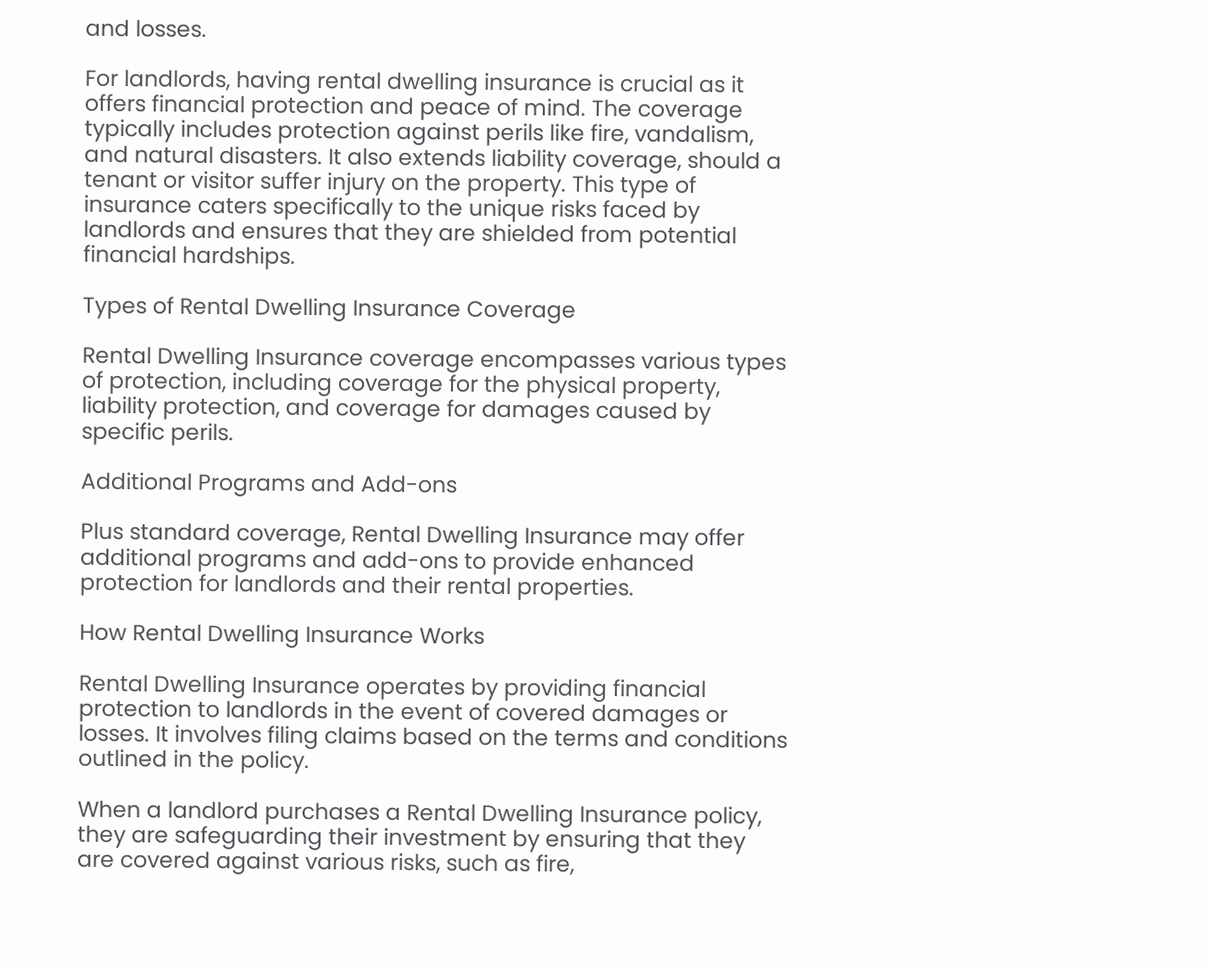and losses.

For landlords, having rental dwelling insurance is crucial as it offers financial protection and peace of mind. The coverage typically includes protection against perils like fire, vandalism, and natural disasters. It also extends liability coverage, should a tenant or visitor suffer injury on the property. This type of insurance caters specifically to the unique risks faced by landlords and ensures that they are shielded from potential financial hardships.

Types of Rental Dwelling Insurance Coverage

Rental Dwelling Insurance coverage encompasses various types of protection, including coverage for the physical property, liability protection, and coverage for damages caused by specific perils.

Additional Programs and Add-ons

Plus standard coverage, Rental Dwelling Insurance may offer additional programs and add-ons to provide enhanced protection for landlords and their rental properties.

How Rental Dwelling Insurance Works

Rental Dwelling Insurance operates by providing financial protection to landlords in the event of covered damages or losses. It involves filing claims based on the terms and conditions outlined in the policy.

When a landlord purchases a Rental Dwelling Insurance policy, they are safeguarding their investment by ensuring that they are covered against various risks, such as fire,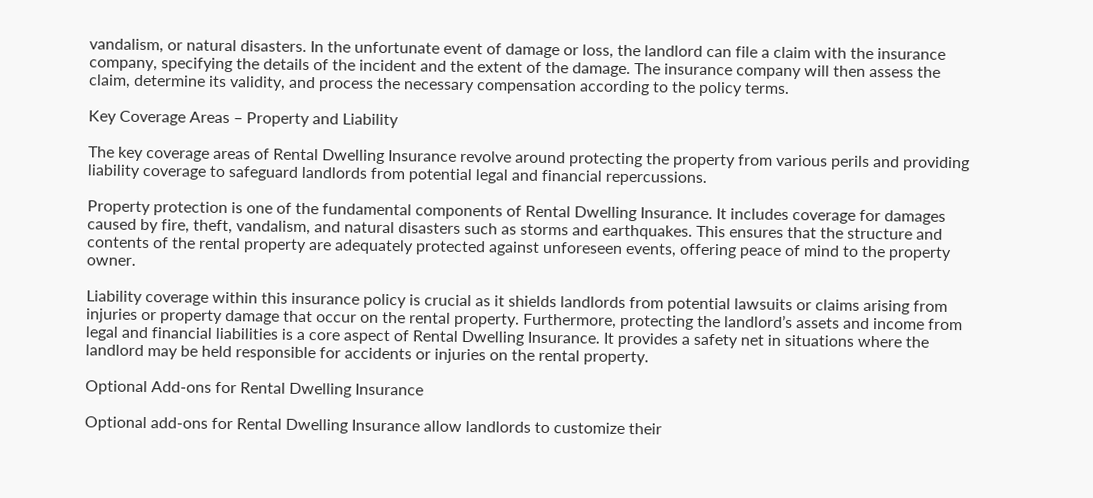vandalism, or natural disasters. In the unfortunate event of damage or loss, the landlord can file a claim with the insurance company, specifying the details of the incident and the extent of the damage. The insurance company will then assess the claim, determine its validity, and process the necessary compensation according to the policy terms.

Key Coverage Areas – Property and Liability

The key coverage areas of Rental Dwelling Insurance revolve around protecting the property from various perils and providing liability coverage to safeguard landlords from potential legal and financial repercussions.

Property protection is one of the fundamental components of Rental Dwelling Insurance. It includes coverage for damages caused by fire, theft, vandalism, and natural disasters such as storms and earthquakes. This ensures that the structure and contents of the rental property are adequately protected against unforeseen events, offering peace of mind to the property owner.

Liability coverage within this insurance policy is crucial as it shields landlords from potential lawsuits or claims arising from injuries or property damage that occur on the rental property. Furthermore, protecting the landlord’s assets and income from legal and financial liabilities is a core aspect of Rental Dwelling Insurance. It provides a safety net in situations where the landlord may be held responsible for accidents or injuries on the rental property.

Optional Add-ons for Rental Dwelling Insurance

Optional add-ons for Rental Dwelling Insurance allow landlords to customize their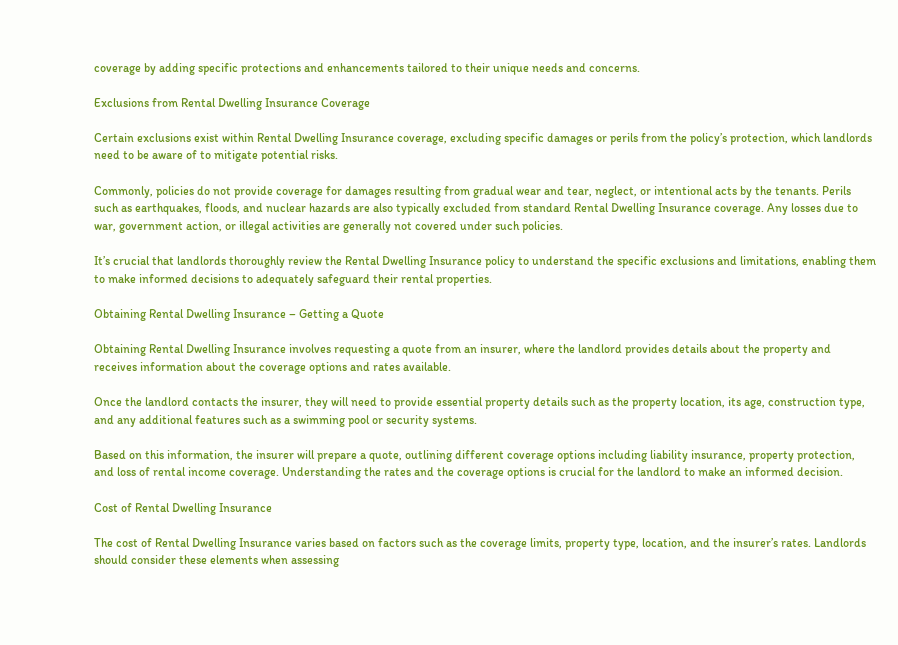coverage by adding specific protections and enhancements tailored to their unique needs and concerns.

Exclusions from Rental Dwelling Insurance Coverage

Certain exclusions exist within Rental Dwelling Insurance coverage, excluding specific damages or perils from the policy’s protection, which landlords need to be aware of to mitigate potential risks.

Commonly, policies do not provide coverage for damages resulting from gradual wear and tear, neglect, or intentional acts by the tenants. Perils such as earthquakes, floods, and nuclear hazards are also typically excluded from standard Rental Dwelling Insurance coverage. Any losses due to war, government action, or illegal activities are generally not covered under such policies.

It’s crucial that landlords thoroughly review the Rental Dwelling Insurance policy to understand the specific exclusions and limitations, enabling them to make informed decisions to adequately safeguard their rental properties.

Obtaining Rental Dwelling Insurance – Getting a Quote

Obtaining Rental Dwelling Insurance involves requesting a quote from an insurer, where the landlord provides details about the property and receives information about the coverage options and rates available.

Once the landlord contacts the insurer, they will need to provide essential property details such as the property location, its age, construction type, and any additional features such as a swimming pool or security systems.

Based on this information, the insurer will prepare a quote, outlining different coverage options including liability insurance, property protection, and loss of rental income coverage. Understanding the rates and the coverage options is crucial for the landlord to make an informed decision.

Cost of Rental Dwelling Insurance

The cost of Rental Dwelling Insurance varies based on factors such as the coverage limits, property type, location, and the insurer’s rates. Landlords should consider these elements when assessing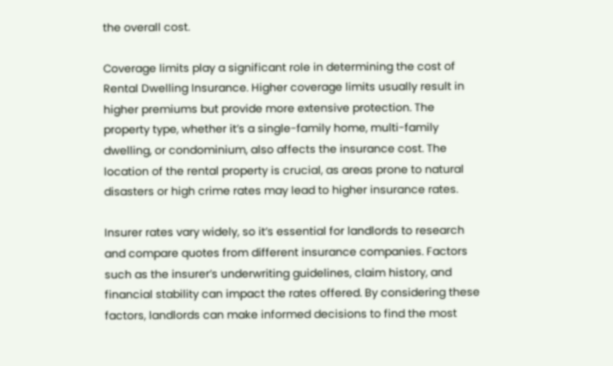the overall cost.

Coverage limits play a significant role in determining the cost of Rental Dwelling Insurance. Higher coverage limits usually result in higher premiums but provide more extensive protection. The property type, whether it’s a single-family home, multi-family dwelling, or condominium, also affects the insurance cost. The location of the rental property is crucial, as areas prone to natural disasters or high crime rates may lead to higher insurance rates.

Insurer rates vary widely, so it’s essential for landlords to research and compare quotes from different insurance companies. Factors such as the insurer’s underwriting guidelines, claim history, and financial stability can impact the rates offered. By considering these factors, landlords can make informed decisions to find the most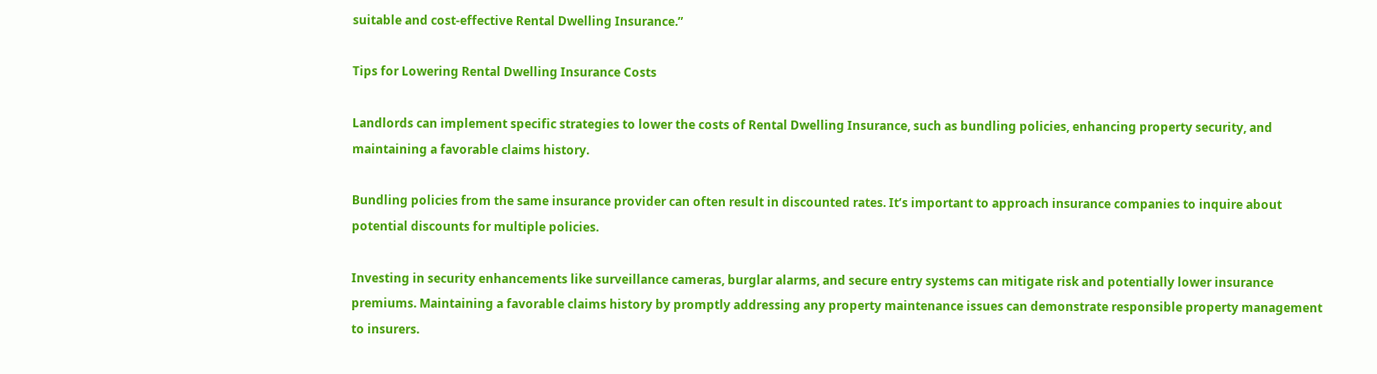suitable and cost-effective Rental Dwelling Insurance.”

Tips for Lowering Rental Dwelling Insurance Costs

Landlords can implement specific strategies to lower the costs of Rental Dwelling Insurance, such as bundling policies, enhancing property security, and maintaining a favorable claims history.

Bundling policies from the same insurance provider can often result in discounted rates. It’s important to approach insurance companies to inquire about potential discounts for multiple policies.

Investing in security enhancements like surveillance cameras, burglar alarms, and secure entry systems can mitigate risk and potentially lower insurance premiums. Maintaining a favorable claims history by promptly addressing any property maintenance issues can demonstrate responsible property management to insurers.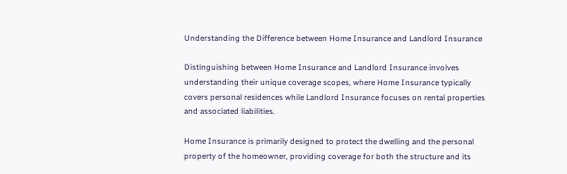Understanding the Difference between Home Insurance and Landlord Insurance

Distinguishing between Home Insurance and Landlord Insurance involves understanding their unique coverage scopes, where Home Insurance typically covers personal residences while Landlord Insurance focuses on rental properties and associated liabilities.

Home Insurance is primarily designed to protect the dwelling and the personal property of the homeowner, providing coverage for both the structure and its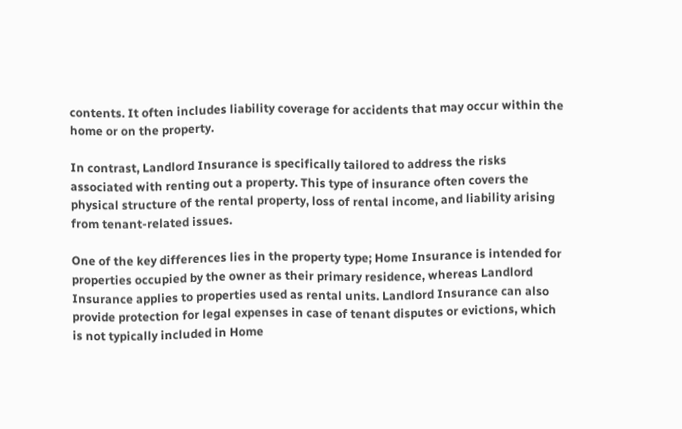contents. It often includes liability coverage for accidents that may occur within the home or on the property.

In contrast, Landlord Insurance is specifically tailored to address the risks associated with renting out a property. This type of insurance often covers the physical structure of the rental property, loss of rental income, and liability arising from tenant-related issues.

One of the key differences lies in the property type; Home Insurance is intended for properties occupied by the owner as their primary residence, whereas Landlord Insurance applies to properties used as rental units. Landlord Insurance can also provide protection for legal expenses in case of tenant disputes or evictions, which is not typically included in Home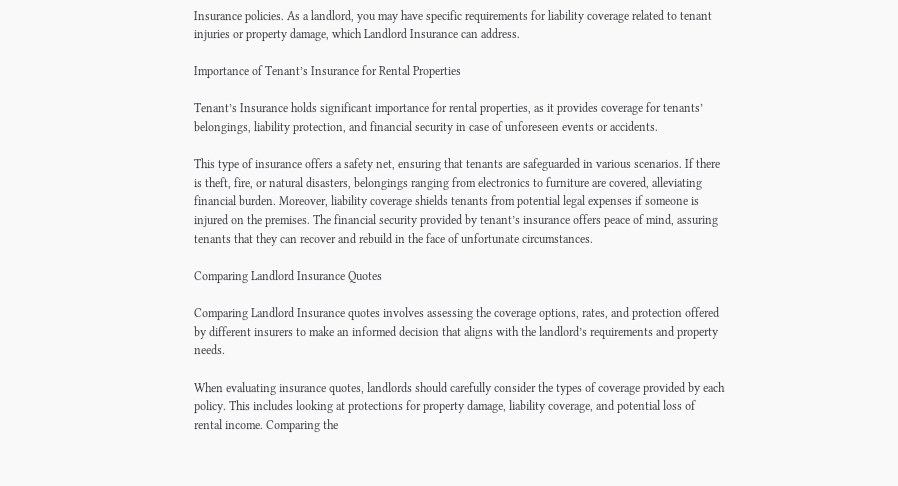Insurance policies. As a landlord, you may have specific requirements for liability coverage related to tenant injuries or property damage, which Landlord Insurance can address.

Importance of Tenant’s Insurance for Rental Properties

Tenant’s Insurance holds significant importance for rental properties, as it provides coverage for tenants’ belongings, liability protection, and financial security in case of unforeseen events or accidents.

This type of insurance offers a safety net, ensuring that tenants are safeguarded in various scenarios. If there is theft, fire, or natural disasters, belongings ranging from electronics to furniture are covered, alleviating financial burden. Moreover, liability coverage shields tenants from potential legal expenses if someone is injured on the premises. The financial security provided by tenant’s insurance offers peace of mind, assuring tenants that they can recover and rebuild in the face of unfortunate circumstances.

Comparing Landlord Insurance Quotes

Comparing Landlord Insurance quotes involves assessing the coverage options, rates, and protection offered by different insurers to make an informed decision that aligns with the landlord’s requirements and property needs.

When evaluating insurance quotes, landlords should carefully consider the types of coverage provided by each policy. This includes looking at protections for property damage, liability coverage, and potential loss of rental income. Comparing the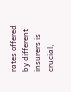rates offered by different insurers is crucial,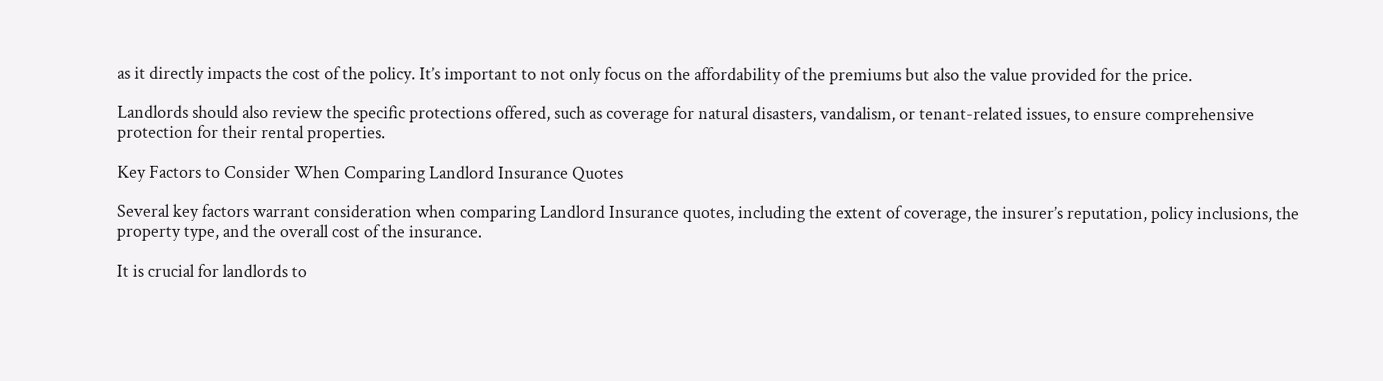as it directly impacts the cost of the policy. It’s important to not only focus on the affordability of the premiums but also the value provided for the price.

Landlords should also review the specific protections offered, such as coverage for natural disasters, vandalism, or tenant-related issues, to ensure comprehensive protection for their rental properties.

Key Factors to Consider When Comparing Landlord Insurance Quotes

Several key factors warrant consideration when comparing Landlord Insurance quotes, including the extent of coverage, the insurer’s reputation, policy inclusions, the property type, and the overall cost of the insurance.

It is crucial for landlords to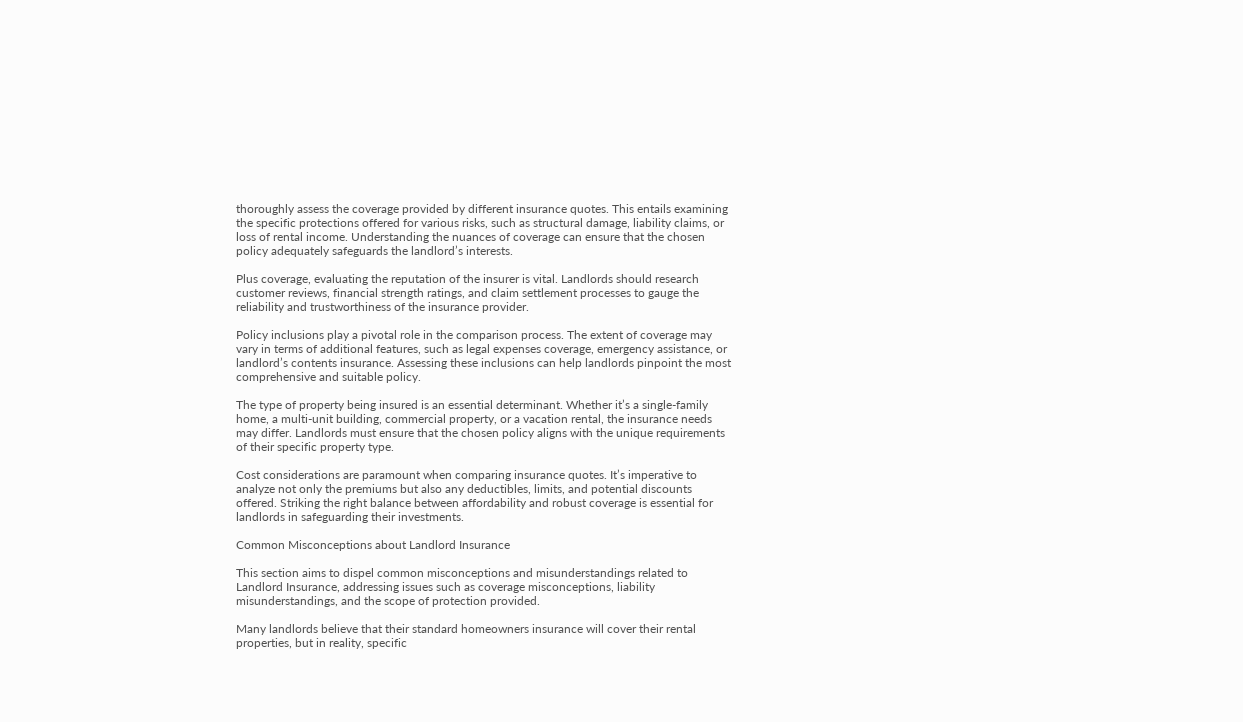thoroughly assess the coverage provided by different insurance quotes. This entails examining the specific protections offered for various risks, such as structural damage, liability claims, or loss of rental income. Understanding the nuances of coverage can ensure that the chosen policy adequately safeguards the landlord’s interests.

Plus coverage, evaluating the reputation of the insurer is vital. Landlords should research customer reviews, financial strength ratings, and claim settlement processes to gauge the reliability and trustworthiness of the insurance provider.

Policy inclusions play a pivotal role in the comparison process. The extent of coverage may vary in terms of additional features, such as legal expenses coverage, emergency assistance, or landlord’s contents insurance. Assessing these inclusions can help landlords pinpoint the most comprehensive and suitable policy.

The type of property being insured is an essential determinant. Whether it’s a single-family home, a multi-unit building, commercial property, or a vacation rental, the insurance needs may differ. Landlords must ensure that the chosen policy aligns with the unique requirements of their specific property type.

Cost considerations are paramount when comparing insurance quotes. It’s imperative to analyze not only the premiums but also any deductibles, limits, and potential discounts offered. Striking the right balance between affordability and robust coverage is essential for landlords in safeguarding their investments.

Common Misconceptions about Landlord Insurance

This section aims to dispel common misconceptions and misunderstandings related to Landlord Insurance, addressing issues such as coverage misconceptions, liability misunderstandings, and the scope of protection provided.

Many landlords believe that their standard homeowners insurance will cover their rental properties, but in reality, specific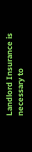Landlord Insurance is necessary to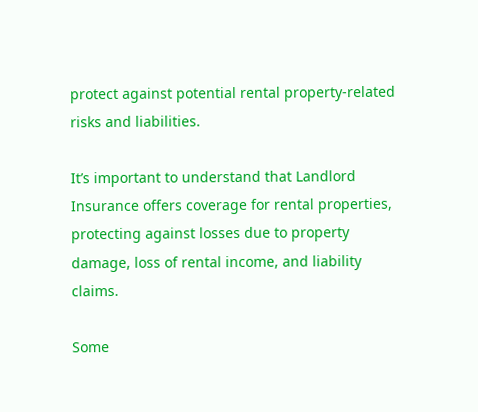protect against potential rental property-related risks and liabilities.

It’s important to understand that Landlord Insurance offers coverage for rental properties, protecting against losses due to property damage, loss of rental income, and liability claims.

Some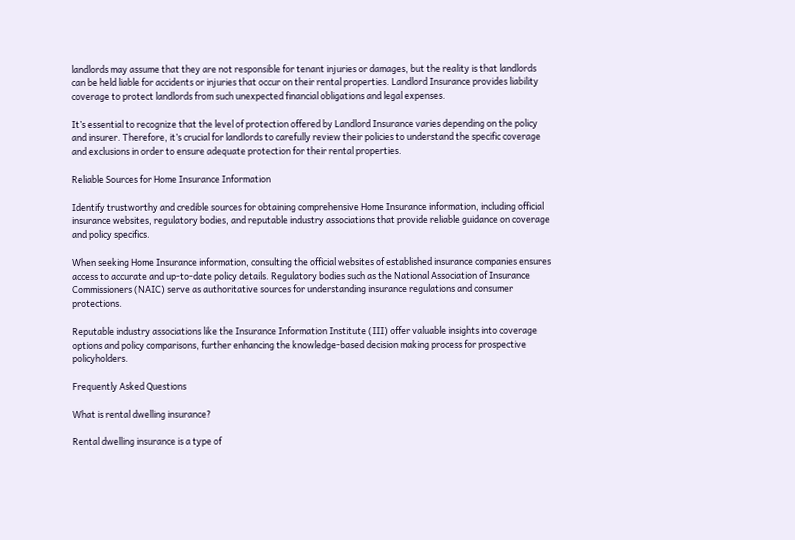landlords may assume that they are not responsible for tenant injuries or damages, but the reality is that landlords can be held liable for accidents or injuries that occur on their rental properties. Landlord Insurance provides liability coverage to protect landlords from such unexpected financial obligations and legal expenses.

It’s essential to recognize that the level of protection offered by Landlord Insurance varies depending on the policy and insurer. Therefore, it’s crucial for landlords to carefully review their policies to understand the specific coverage and exclusions in order to ensure adequate protection for their rental properties.

Reliable Sources for Home Insurance Information

Identify trustworthy and credible sources for obtaining comprehensive Home Insurance information, including official insurance websites, regulatory bodies, and reputable industry associations that provide reliable guidance on coverage and policy specifics.

When seeking Home Insurance information, consulting the official websites of established insurance companies ensures access to accurate and up-to-date policy details. Regulatory bodies such as the National Association of Insurance Commissioners (NAIC) serve as authoritative sources for understanding insurance regulations and consumer protections.

Reputable industry associations like the Insurance Information Institute (III) offer valuable insights into coverage options and policy comparisons, further enhancing the knowledge-based decision making process for prospective policyholders.

Frequently Asked Questions

What is rental dwelling insurance?

Rental dwelling insurance is a type of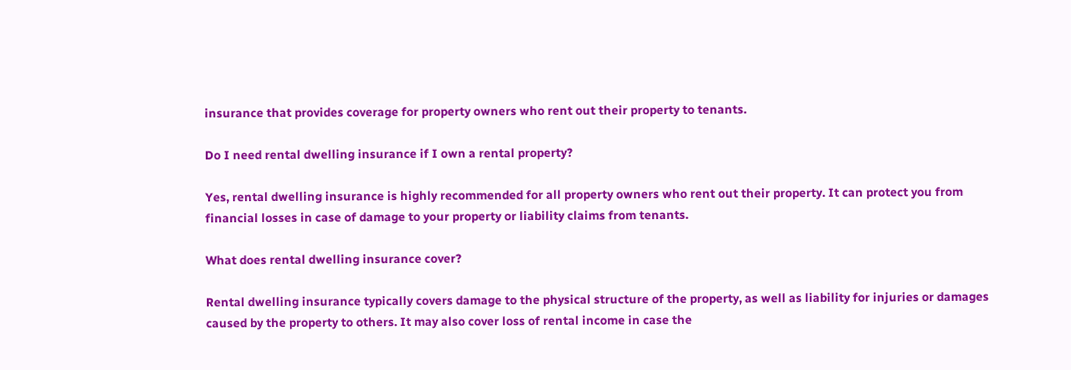insurance that provides coverage for property owners who rent out their property to tenants.

Do I need rental dwelling insurance if I own a rental property?

Yes, rental dwelling insurance is highly recommended for all property owners who rent out their property. It can protect you from financial losses in case of damage to your property or liability claims from tenants.

What does rental dwelling insurance cover?

Rental dwelling insurance typically covers damage to the physical structure of the property, as well as liability for injuries or damages caused by the property to others. It may also cover loss of rental income in case the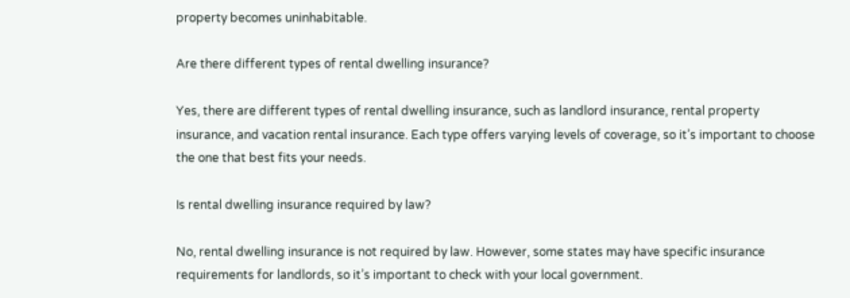property becomes uninhabitable.

Are there different types of rental dwelling insurance?

Yes, there are different types of rental dwelling insurance, such as landlord insurance, rental property insurance, and vacation rental insurance. Each type offers varying levels of coverage, so it’s important to choose the one that best fits your needs.

Is rental dwelling insurance required by law?

No, rental dwelling insurance is not required by law. However, some states may have specific insurance requirements for landlords, so it’s important to check with your local government.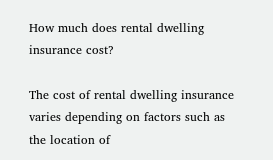How much does rental dwelling insurance cost?

The cost of rental dwelling insurance varies depending on factors such as the location of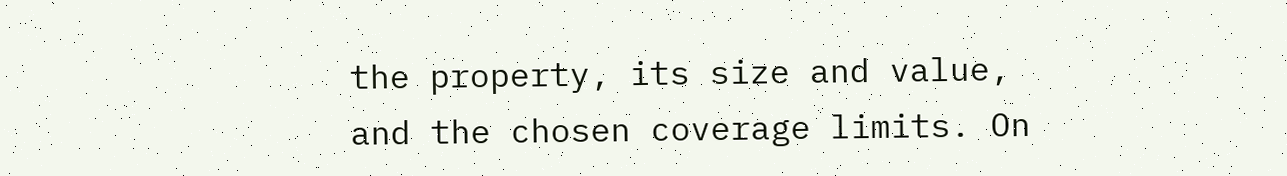the property, its size and value, and the chosen coverage limits. On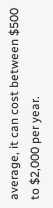average, it can cost between $500 to $2,000 per year.